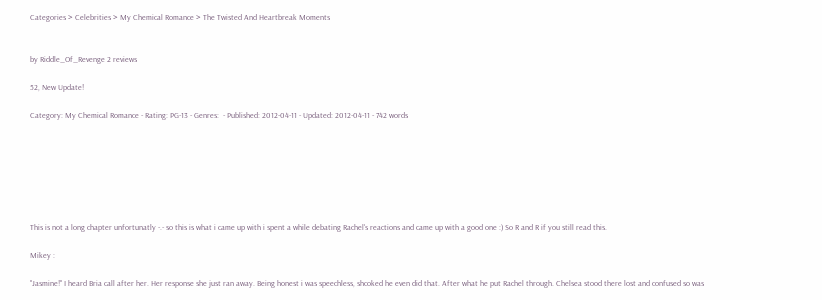Categories > Celebrities > My Chemical Romance > The Twisted And Heartbreak Moments


by Riddle_Of_Revenge 2 reviews

52, New Update!

Category: My Chemical Romance - Rating: PG-13 - Genres:  - Published: 2012-04-11 - Updated: 2012-04-11 - 742 words







This is not a long chapter unfortunatly -.- so this is what i came up with i spent a while debating Rachel's reactions and came up with a good one :) So R and R if you still read this.

Mikey :

"Jasmine!" I heard Bria call after her. Her response she just ran away. Being honest i was speechless, shcoked he even did that. After what he put Rachel through. Chelsea stood there lost and confused so was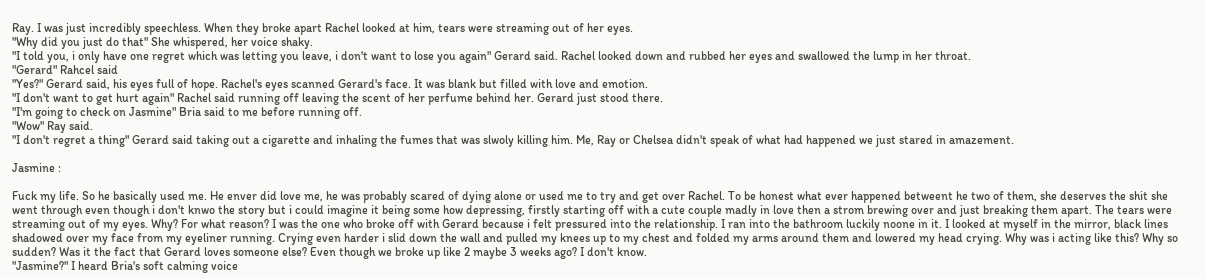Ray. I was just incredibly speechless. When they broke apart Rachel looked at him, tears were streaming out of her eyes.
"Why did you just do that" She whispered, her voice shaky.
"I told you, i only have one regret which was letting you leave, i don't want to lose you again" Gerard said. Rachel looked down and rubbed her eyes and swallowed the lump in her throat.
"Gerard" Rahcel said
"Yes?" Gerard said, his eyes full of hope. Rachel's eyes scanned Gerard's face. It was blank but filled with love and emotion.
"I don't want to get hurt again" Rachel said running off leaving the scent of her perfume behind her. Gerard just stood there.
"I'm going to check on Jasmine" Bria said to me before running off.
"Wow" Ray said.
"I don't regret a thing" Gerard said taking out a cigarette and inhaling the fumes that was slwoly killing him. Me, Ray or Chelsea didn't speak of what had happened we just stared in amazement.

Jasmine :

Fuck my life. So he basically used me. He enver did love me, he was probably scared of dying alone or used me to try and get over Rachel. To be honest what ever happened betweent he two of them, she deserves the shit she went through even though i don't knwo the story but i could imagine it being some how depressing, firstly starting off with a cute couple madly in love then a strom brewing over and just breaking them apart. The tears were streaming out of my eyes. Why? For what reason? I was the one who broke off with Gerard because i felt pressured into the relationship. I ran into the bathroom luckily noone in it. I looked at myself in the mirror, black lines shadowed over my face from my eyeliner running. Crying even harder i slid down the wall and pulled my knees up to my chest and folded my arms around them and lowered my head crying. Why was i acting like this? Why so sudden? Was it the fact that Gerard loves someone else? Even though we broke up like 2 maybe 3 weeks ago? I don't know.
"Jasmine?" I heard Bria's soft calming voice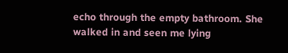echo through the empty bathroom. She walked in and seen me lying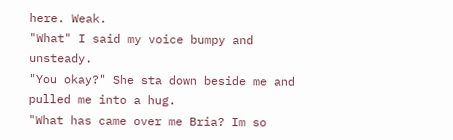here. Weak.
"What" I said my voice bumpy and unsteady.
"You okay?" She sta down beside me and pulled me into a hug.
"What has came over me Bria? Im so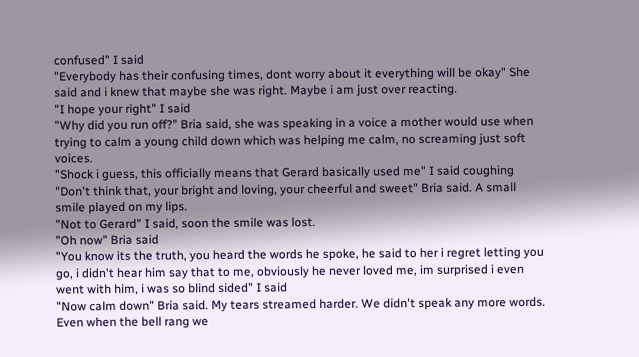confused" I said
"Everybody has their confusing times, dont worry about it everything will be okay" She said and i knew that maybe she was right. Maybe i am just over reacting.
"I hope your right" I said
"Why did you run off?" Bria said, she was speaking in a voice a mother would use when trying to calm a young child down which was helping me calm, no screaming just soft voices.
"Shock i guess, this officially means that Gerard basically used me" I said coughing
"Don't think that, your bright and loving, your cheerful and sweet" Bria said. A small smile played on my lips.
"Not to Gerard" I said, soon the smile was lost.
"Oh now" Bria said
"You know its the truth, you heard the words he spoke, he said to her i regret letting you go, i didn't hear him say that to me, obviously he never loved me, im surprised i even went with him, i was so blind sided" I said
"Now calm down" Bria said. My tears streamed harder. We didn't speak any more words. Even when the bell rang we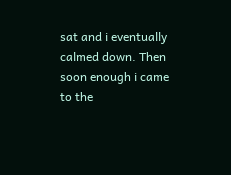sat and i eventually calmed down. Then soon enough i came to the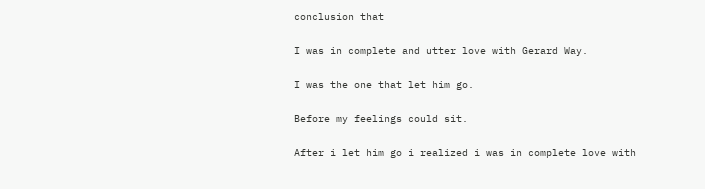conclusion that

I was in complete and utter love with Gerard Way.

I was the one that let him go.

Before my feelings could sit.

After i let him go i realized i was in complete love with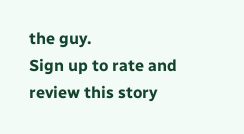the guy.
Sign up to rate and review this story